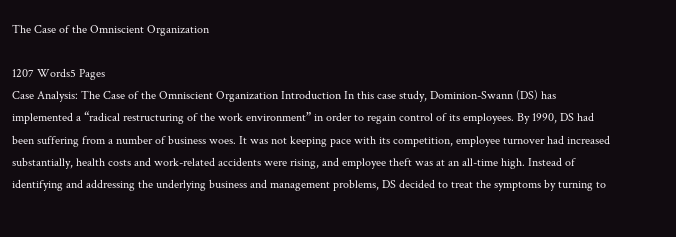The Case of the Omniscient Organization

1207 Words5 Pages
Case Analysis: The Case of the Omniscient Organization Introduction In this case study, Dominion-Swann (DS) has implemented a “radical restructuring of the work environment” in order to regain control of its employees. By 1990, DS had been suffering from a number of business woes. It was not keeping pace with its competition, employee turnover had increased substantially, health costs and work-related accidents were rising, and employee theft was at an all-time high. Instead of identifying and addressing the underlying business and management problems, DS decided to treat the symptoms by turning to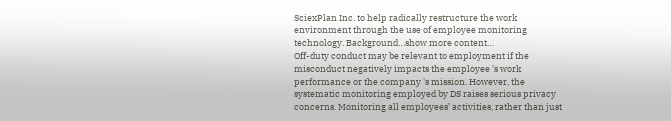SciexPlan Inc. to help radically restructure the work environment through the use of employee monitoring technology. Background…show more content…
Off-duty conduct may be relevant to employment if the misconduct negatively impacts the employee 's work performance or the company 's mission. However, the systematic monitoring employed by DS raises serious privacy concerns. Monitoring all employees’ activities, rather than just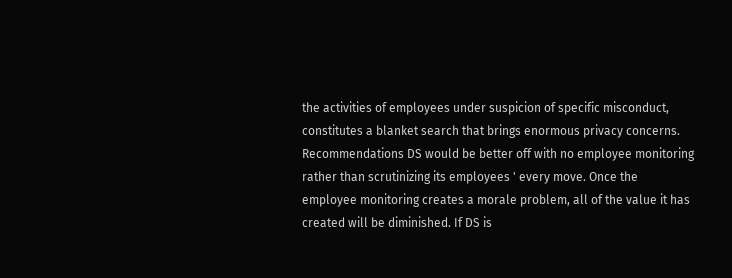the activities of employees under suspicion of specific misconduct, constitutes a blanket search that brings enormous privacy concerns. Recommendations DS would be better off with no employee monitoring rather than scrutinizing its employees ' every move. Once the employee monitoring creates a morale problem, all of the value it has created will be diminished. If DS is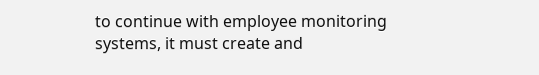to continue with employee monitoring systems, it must create and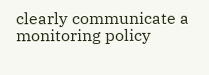clearly communicate a monitoring policy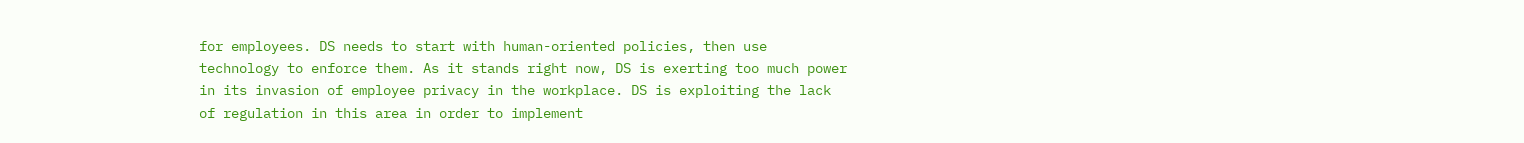for employees. DS needs to start with human-oriented policies, then use technology to enforce them. As it stands right now, DS is exerting too much power in its invasion of employee privacy in the workplace. DS is exploiting the lack of regulation in this area in order to implement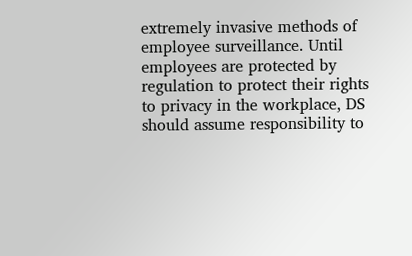extremely invasive methods of employee surveillance. Until employees are protected by regulation to protect their rights to privacy in the workplace, DS should assume responsibility to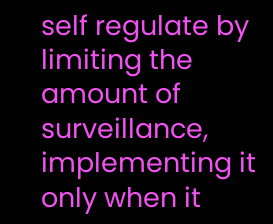self regulate by limiting the amount of surveillance, implementing it only when it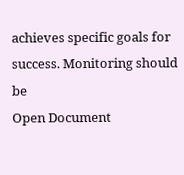achieves specific goals for success. Monitoring should be
Open Document